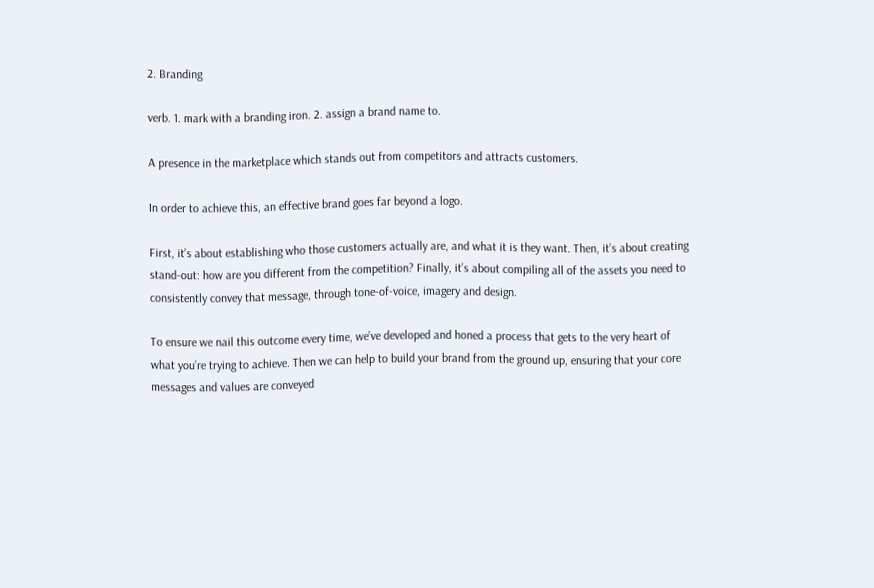2. Branding

verb. 1. mark with a branding iron. 2. assign a brand name to.

A presence in the marketplace which stands out from competitors and attracts customers.

In order to achieve this, an effective brand goes far beyond a logo.

First, it’s about establishing who those customers actually are, and what it is they want. Then, it’s about creating stand-out: how are you different from the competition? Finally, it’s about compiling all of the assets you need to consistently convey that message, through tone-of-voice, imagery and design.

To ensure we nail this outcome every time, we’ve developed and honed a process that gets to the very heart of what you’re trying to achieve. Then we can help to build your brand from the ground up, ensuring that your core messages and values are conveyed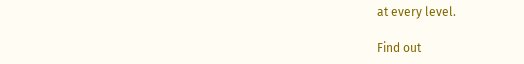at every level.

Find out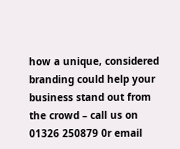how a unique, considered branding could help your business stand out from the crowd – call us on 01326 250879 0r email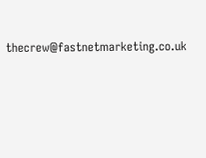thecrew@fastnetmarketing.co.uk